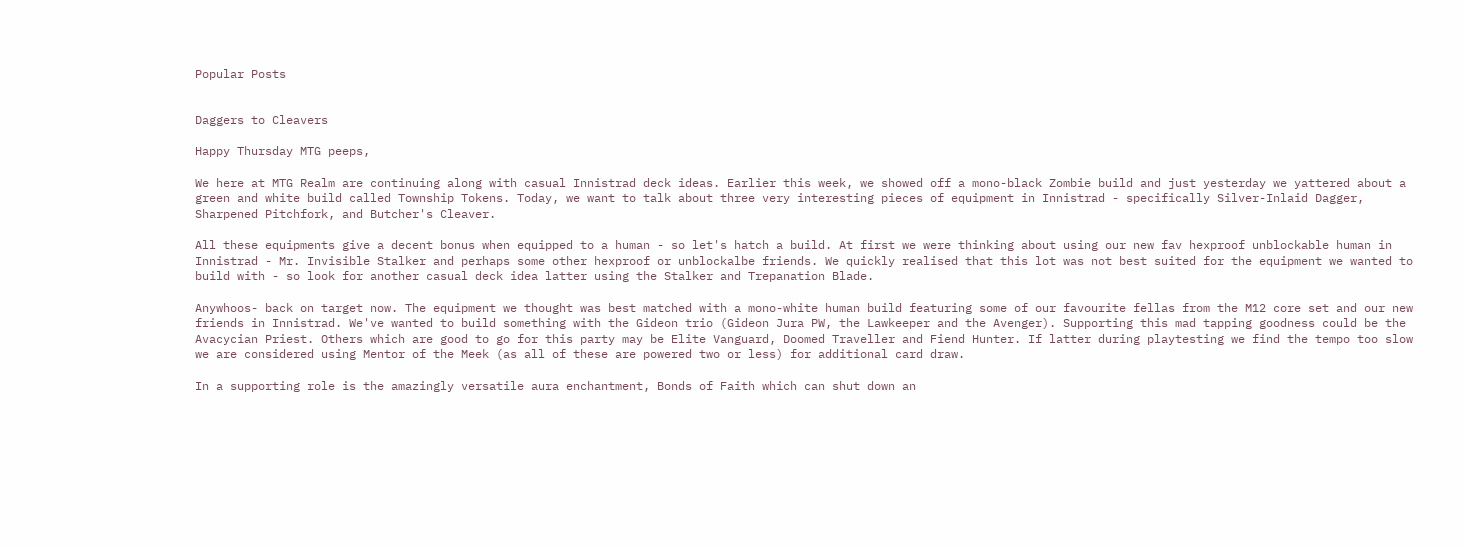Popular Posts


Daggers to Cleavers

Happy Thursday MTG peeps,

We here at MTG Realm are continuing along with casual Innistrad deck ideas. Earlier this week, we showed off a mono-black Zombie build and just yesterday we yattered about a green and white build called Township Tokens. Today, we want to talk about three very interesting pieces of equipment in Innistrad - specifically Silver-Inlaid Dagger, Sharpened Pitchfork, and Butcher's Cleaver.

All these equipments give a decent bonus when equipped to a human - so let's hatch a build. At first we were thinking about using our new fav hexproof unblockable human in Innistrad - Mr. Invisible Stalker and perhaps some other hexproof or unblockalbe friends. We quickly realised that this lot was not best suited for the equipment we wanted to build with - so look for another casual deck idea latter using the Stalker and Trepanation Blade.

Anywhoos- back on target now. The equipment we thought was best matched with a mono-white human build featuring some of our favourite fellas from the M12 core set and our new friends in Innistrad. We've wanted to build something with the Gideon trio (Gideon Jura PW, the Lawkeeper and the Avenger). Supporting this mad tapping goodness could be the Avacycian Priest. Others which are good to go for this party may be Elite Vanguard, Doomed Traveller and Fiend Hunter. If latter during playtesting we find the tempo too slow we are considered using Mentor of the Meek (as all of these are powered two or less) for additional card draw.

In a supporting role is the amazingly versatile aura enchantment, Bonds of Faith which can shut down an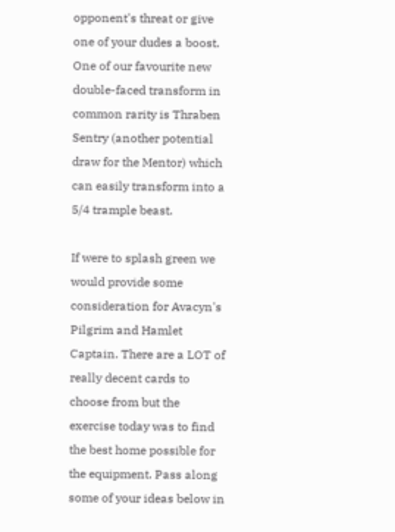opponent's threat or give one of your dudes a boost. One of our favourite new double-faced transform in common rarity is Thraben Sentry (another potential draw for the Mentor) which can easily transform into a 5/4 trample beast.

If were to splash green we would provide some consideration for Avacyn's Pilgrim and Hamlet Captain. There are a LOT of really decent cards to choose from but the exercise today was to find the best home possible for the equipment. Pass along some of your ideas below in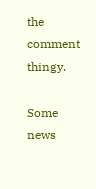the comment thingy.

Some news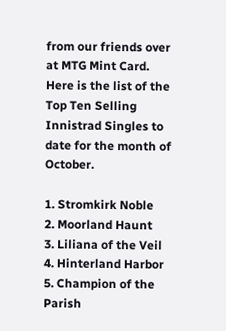from our friends over at MTG Mint Card. Here is the list of the Top Ten Selling Innistrad Singles to date for the month of October.

1. Stromkirk Noble
2. Moorland Haunt
3. Liliana of the Veil
4. Hinterland Harbor
5. Champion of the Parish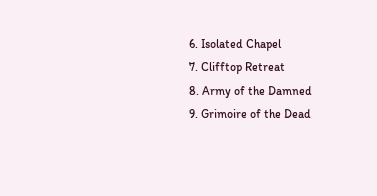6. Isolated Chapel
7. Clifftop Retreat
8. Army of the Damned
9. Grimoire of the Dead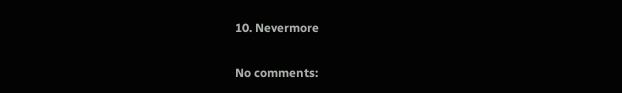10. Nevermore

No comments: